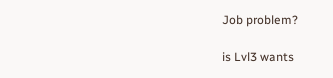Job problem?

is Lvl3 wants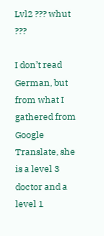Lvl2 ??? whut ???

I don’t read German, but from what I gathered from Google Translate, she is a level 3 doctor and a level 1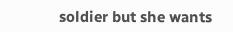soldier but she wants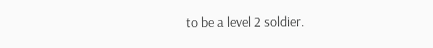to be a level 2 soldier.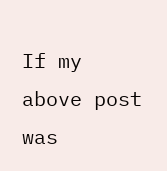If my above post was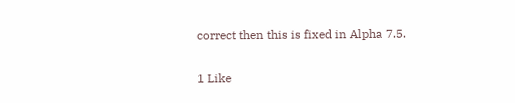correct then this is fixed in Alpha 7.5.

1 Like